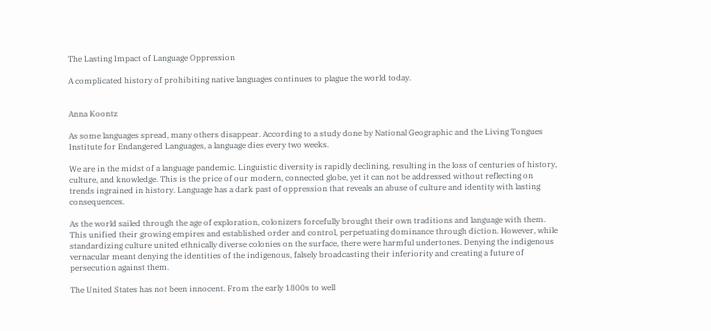The Lasting Impact of Language Oppression

A complicated history of prohibiting native languages continues to plague the world today.


Anna Koontz

As some languages spread, many others disappear. According to a study done by National Geographic and the Living Tongues Institute for Endangered Languages, a language dies every two weeks.

We are in the midst of a language pandemic. Linguistic diversity is rapidly declining, resulting in the loss of centuries of history, culture, and knowledge. This is the price of our modern, connected globe, yet it can not be addressed without reflecting on trends ingrained in history. Language has a dark past of oppression that reveals an abuse of culture and identity with lasting consequences.

As the world sailed through the age of exploration, colonizers forcefully brought their own traditions and language with them. This unified their growing empires and established order and control, perpetuating dominance through diction. However, while standardizing culture united ethnically diverse colonies on the surface, there were harmful undertones. Denying the indigenous vernacular meant denying the identities of the indigenous, falsely broadcasting their inferiority and creating a future of persecution against them.

The United States has not been innocent. From the early 1800s to well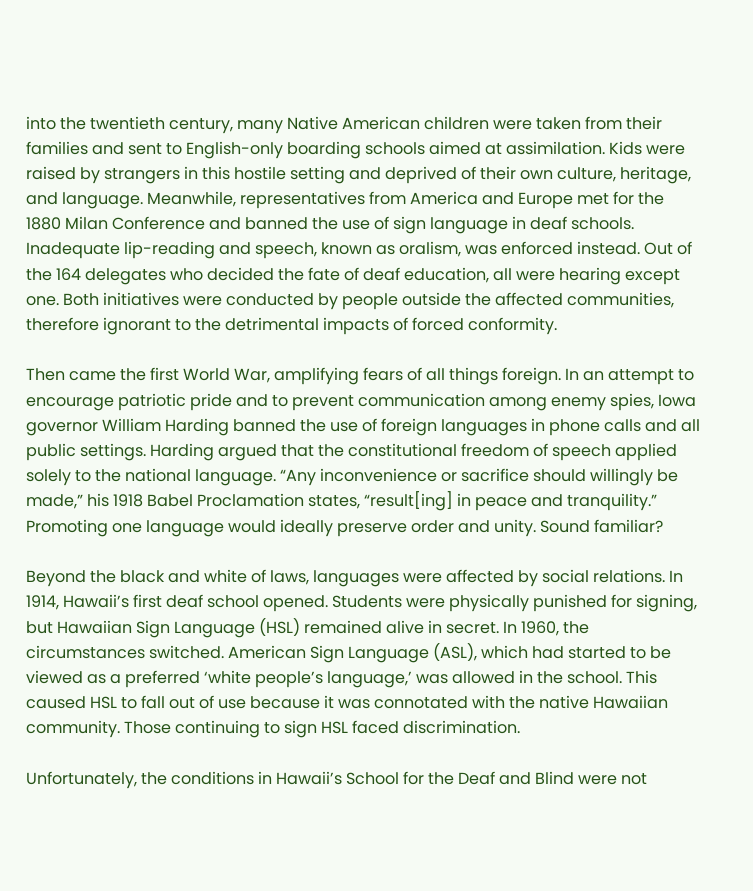into the twentieth century, many Native American children were taken from their families and sent to English-only boarding schools aimed at assimilation. Kids were raised by strangers in this hostile setting and deprived of their own culture, heritage, and language. Meanwhile, representatives from America and Europe met for the 1880 Milan Conference and banned the use of sign language in deaf schools. Inadequate lip-reading and speech, known as oralism, was enforced instead. Out of the 164 delegates who decided the fate of deaf education, all were hearing except one. Both initiatives were conducted by people outside the affected communities, therefore ignorant to the detrimental impacts of forced conformity.

Then came the first World War, amplifying fears of all things foreign. In an attempt to encourage patriotic pride and to prevent communication among enemy spies, Iowa governor William Harding banned the use of foreign languages in phone calls and all public settings. Harding argued that the constitutional freedom of speech applied solely to the national language. “Any inconvenience or sacrifice should willingly be made,” his 1918 Babel Proclamation states, “result[ing] in peace and tranquility.” Promoting one language would ideally preserve order and unity. Sound familiar?

Beyond the black and white of laws, languages were affected by social relations. In 1914, Hawaii’s first deaf school opened. Students were physically punished for signing, but Hawaiian Sign Language (HSL) remained alive in secret. In 1960, the circumstances switched. American Sign Language (ASL), which had started to be viewed as a preferred ‘white people’s language,’ was allowed in the school. This caused HSL to fall out of use because it was connotated with the native Hawaiian community. Those continuing to sign HSL faced discrimination.

Unfortunately, the conditions in Hawaii’s School for the Deaf and Blind were not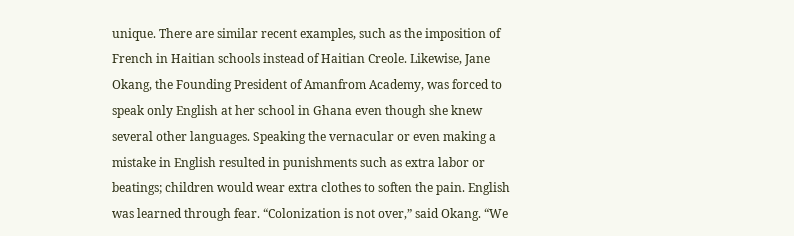unique. There are similar recent examples, such as the imposition of French in Haitian schools instead of Haitian Creole. Likewise, Jane Okang, the Founding President of Amanfrom Academy, was forced to speak only English at her school in Ghana even though she knew several other languages. Speaking the vernacular or even making a mistake in English resulted in punishments such as extra labor or beatings; children would wear extra clothes to soften the pain. English was learned through fear. “Colonization is not over,” said Okang. “We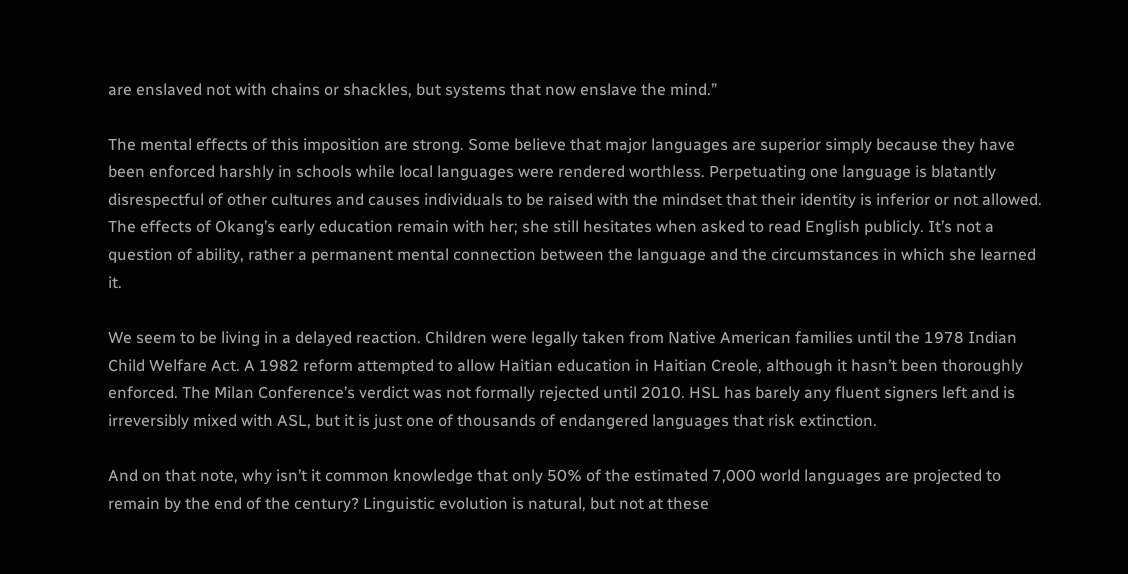are enslaved not with chains or shackles, but systems that now enslave the mind.”

The mental effects of this imposition are strong. Some believe that major languages are superior simply because they have been enforced harshly in schools while local languages were rendered worthless. Perpetuating one language is blatantly disrespectful of other cultures and causes individuals to be raised with the mindset that their identity is inferior or not allowed. The effects of Okang’s early education remain with her; she still hesitates when asked to read English publicly. It’s not a question of ability, rather a permanent mental connection between the language and the circumstances in which she learned it.

We seem to be living in a delayed reaction. Children were legally taken from Native American families until the 1978 Indian Child Welfare Act. A 1982 reform attempted to allow Haitian education in Haitian Creole, although it hasn’t been thoroughly enforced. The Milan Conference’s verdict was not formally rejected until 2010. HSL has barely any fluent signers left and is irreversibly mixed with ASL, but it is just one of thousands of endangered languages that risk extinction.

And on that note, why isn’t it common knowledge that only 50% of the estimated 7,000 world languages are projected to remain by the end of the century? Linguistic evolution is natural, but not at these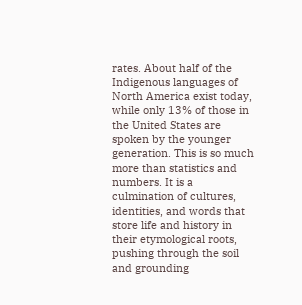rates. About half of the Indigenous languages of North America exist today, while only 13% of those in the United States are spoken by the younger generation. This is so much more than statistics and numbers. It is a culmination of cultures, identities, and words that store life and history in their etymological roots, pushing through the soil and grounding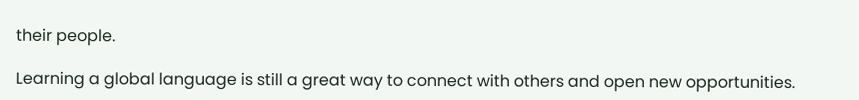their people.

Learning a global language is still a great way to connect with others and open new opportunities.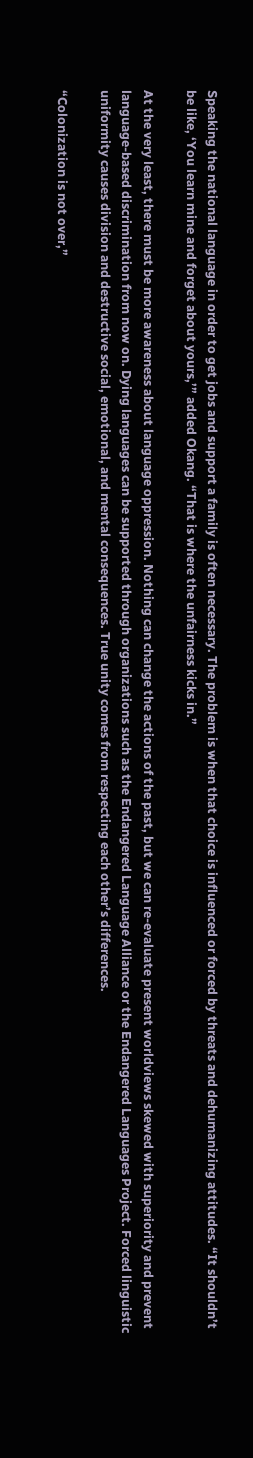Speaking the national language in order to get jobs and support a family is often necessary. The problem is when that choice is influenced or forced by threats and dehumanizing attitudes. “It shouldn’t be like, ‘You learn mine and forget about yours,’” added Okang. “That is where the unfairness kicks in.”

At the very least, there must be more awareness about language oppression. Nothing can change the actions of the past, but we can re-evaluate present worldviews skewed with superiority and prevent language-based discrimination from now on. Dying languages can be supported through organizations such as the Endangered Language Alliance or the Endangered Languages Project. Forced linguistic uniformity causes division and destructive social, emotional, and mental consequences. True unity comes from respecting each other’s differences.

“Colonization is not over,”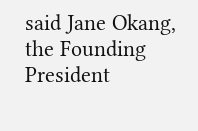said Jane Okang, the Founding President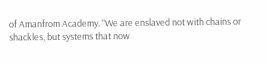of Amanfrom Academy. “We are enslaved not with chains or shackles, but systems that now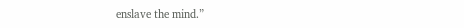enslave the mind.”